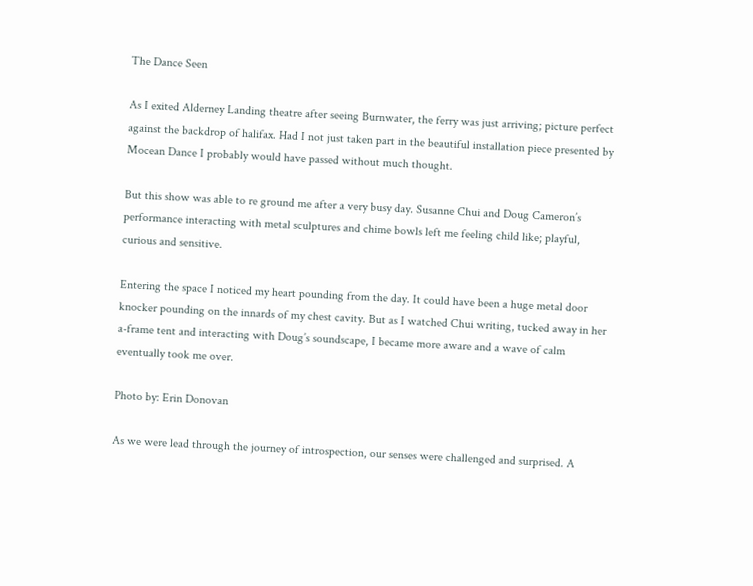The Dance Seen

As I exited Alderney Landing theatre after seeing Burnwater, the ferry was just arriving; picture perfect against the backdrop of halifax. Had I not just taken part in the beautiful installation piece presented by Mocean Dance I probably would have passed without much thought.

But this show was able to re ground me after a very busy day. Susanne Chui and Doug Cameron’s performance interacting with metal sculptures and chime bowls left me feeling child like; playful, curious and sensitive.

Entering the space I noticed my heart pounding from the day. It could have been a huge metal door knocker pounding on the innards of my chest cavity. But as I watched Chui writing, tucked away in her a-frame tent and interacting with Doug’s soundscape, I became more aware and a wave of calm eventually took me over.

Photo by: Erin Donovan

As we were lead through the journey of introspection, our senses were challenged and surprised. A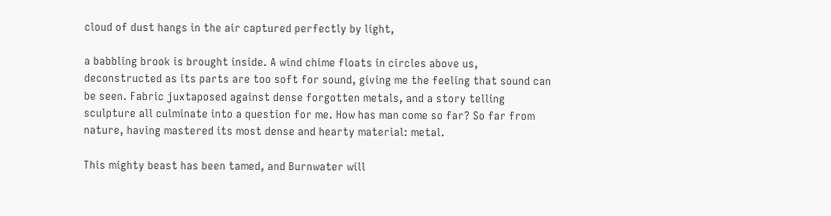cloud of dust hangs in the air captured perfectly by light,

a babbling brook is brought inside. A wind chime floats in circles above us, deconstructed as its parts are too soft for sound, giving me the feeling that sound can be seen. Fabric juxtaposed against dense forgotten metals, and a story telling sculpture all culminate into a question for me. How has man come so far? So far from nature, having mastered its most dense and hearty material: metal.

This mighty beast has been tamed, and Burnwater will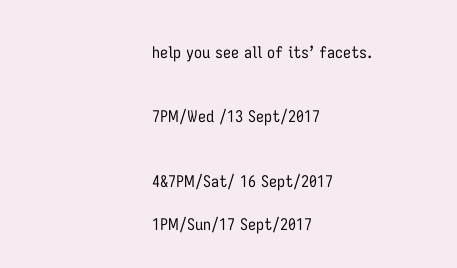help you see all of its’ facets.


7PM/Wed /13 Sept/2017


4&7PM/Sat/ 16 Sept/2017

1PM/Sun/17 Sept/2017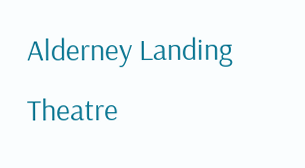Alderney Landing Theatre